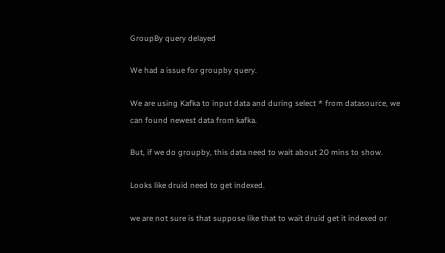GroupBy query delayed

We had a issue for groupby query.

We are using Kafka to input data and during select * from datasource, we can found newest data from kafka.

But, if we do groupby, this data need to wait about 20 mins to show.

Looks like druid need to get indexed.

we are not sure is that suppose like that to wait druid get it indexed or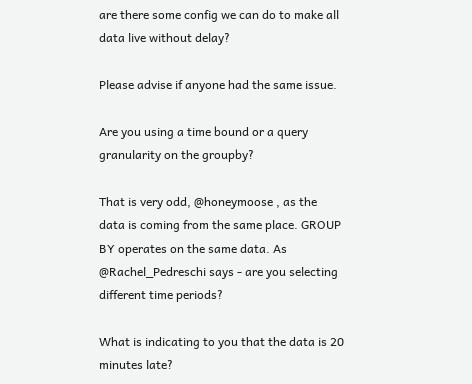are there some config we can do to make all data live without delay?

Please advise if anyone had the same issue.

Are you using a time bound or a query granularity on the groupby?

That is very odd, @honeymoose , as the data is coming from the same place. GROUP BY operates on the same data. As @Rachel_Pedreschi says - are you selecting different time periods?

What is indicating to you that the data is 20 minutes late?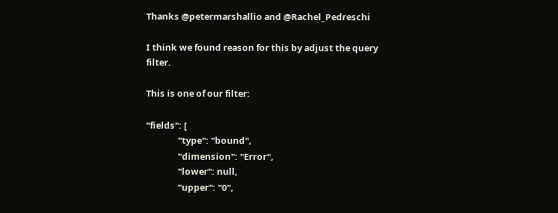Thanks @petermarshallio and @Rachel_Pedreschi

I think we found reason for this by adjust the query filter.

This is one of our filter:

"fields": [
                "type": "bound",
                "dimension": "Error",
                "lower": null,
                "upper": "0",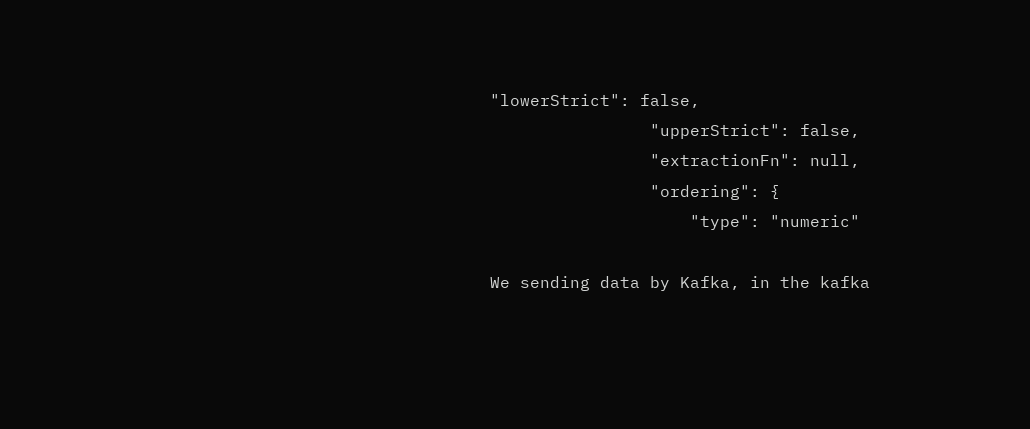"lowerStrict": false,
                "upperStrict": false,
                "extractionFn": null,
                "ordering": {
                    "type": "numeric"

We sending data by Kafka, in the kafka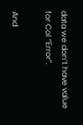data we don’t have value for Col “Error”.

And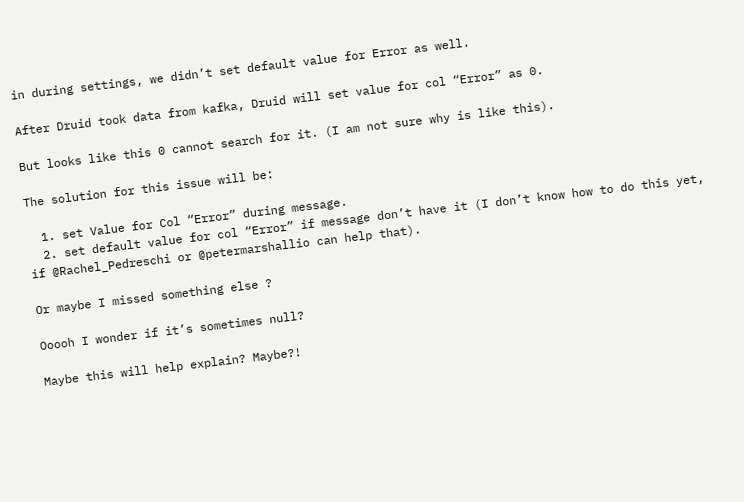in during settings, we didn’t set default value for Error as well.

After Druid took data from kafka, Druid will set value for col “Error” as 0.

But looks like this 0 cannot search for it. (I am not sure why is like this).

The solution for this issue will be:

  1. set Value for Col “Error” during message.
  2. set default value for col “Error” if message don’t have it (I don’t know how to do this yet, if @Rachel_Pedreschi or @petermarshallio can help that).

Or maybe I missed something else ?

Ooooh I wonder if it’s sometimes null?

Maybe this will help explain? Maybe?!